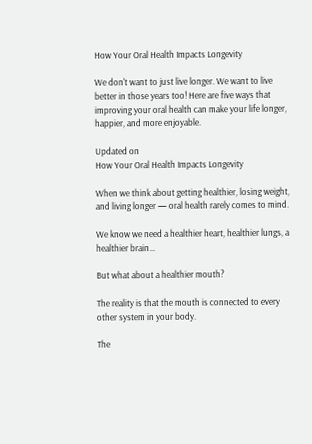How Your Oral Health Impacts Longevity

We don't want to just live longer. We want to live better in those years too! Here are five ways that improving your oral health can make your life longer, happier, and more enjoyable.

Updated on
How Your Oral Health Impacts Longevity

When we think about getting healthier, losing weight, and living longer — oral health rarely comes to mind.

We know we need a healthier heart, healthier lungs, a healthier brain…

But what about a healthier mouth?

The reality is that the mouth is connected to every other system in your body.

The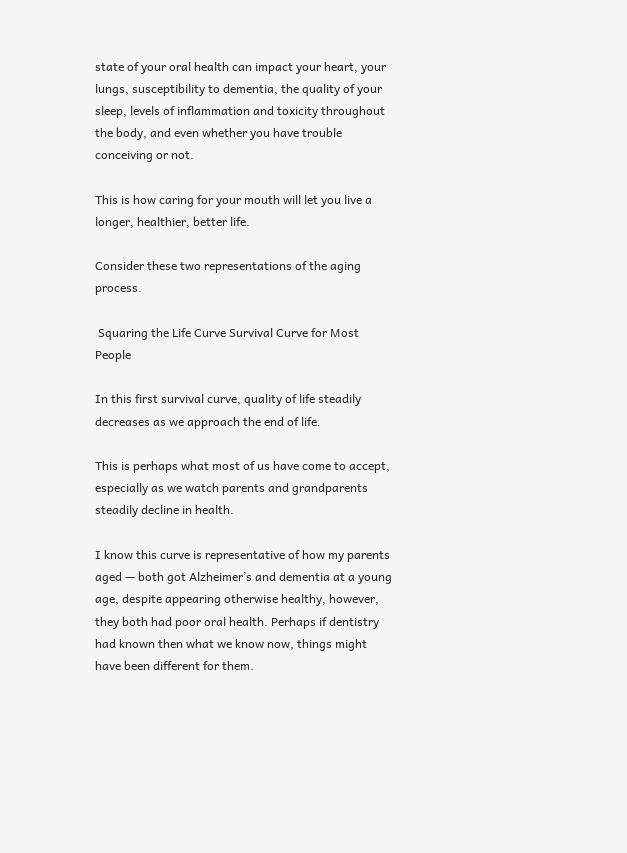state of your oral health can impact your heart, your lungs, susceptibility to dementia, the quality of your sleep, levels of inflammation and toxicity throughout the body, and even whether you have trouble conceiving or not.

This is how caring for your mouth will let you live a longer, healthier, better life.

Consider these two representations of the aging process.

 Squaring the Life Curve Survival Curve for Most People

In this first survival curve, quality of life steadily decreases as we approach the end of life.

This is perhaps what most of us have come to accept, especially as we watch parents and grandparents steadily decline in health.

I know this curve is representative of how my parents aged — both got Alzheimer’s and dementia at a young age, despite appearing otherwise healthy, however, they both had poor oral health. Perhaps if dentistry had known then what we know now, things might have been different for them.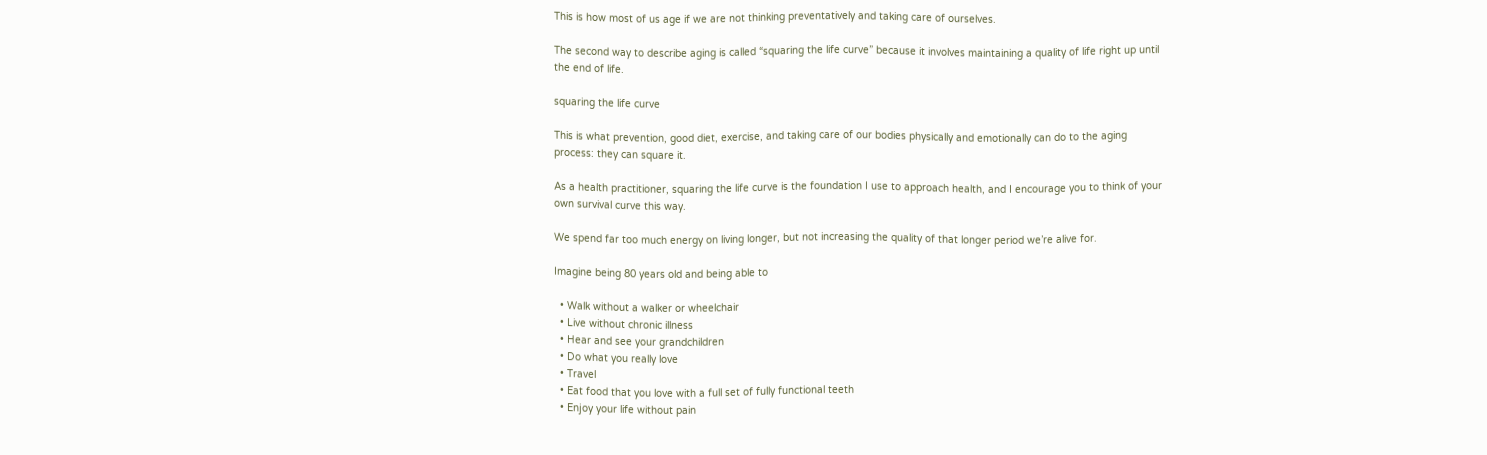This is how most of us age if we are not thinking preventatively and taking care of ourselves.

The second way to describe aging is called “squaring the life curve” because it involves maintaining a quality of life right up until the end of life.

squaring the life curve

This is what prevention, good diet, exercise, and taking care of our bodies physically and emotionally can do to the aging process: they can square it.

As a health practitioner, squaring the life curve is the foundation I use to approach health, and I encourage you to think of your own survival curve this way.

We spend far too much energy on living longer, but not increasing the quality of that longer period we’re alive for.

Imagine being 80 years old and being able to

  • Walk without a walker or wheelchair
  • Live without chronic illness
  • Hear and see your grandchildren
  • Do what you really love
  • Travel
  • Eat food that you love with a full set of fully functional teeth
  • Enjoy your life without pain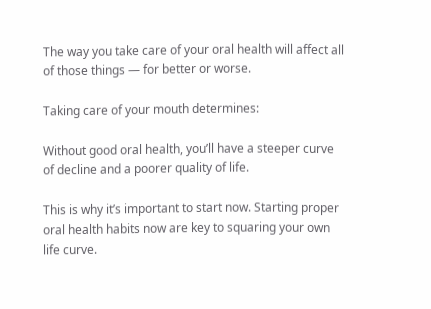The way you take care of your oral health will affect all of those things — for better or worse.

Taking care of your mouth determines:

Without good oral health, you’ll have a steeper curve of decline and a poorer quality of life.

This is why it’s important to start now. Starting proper oral health habits now are key to squaring your own life curve.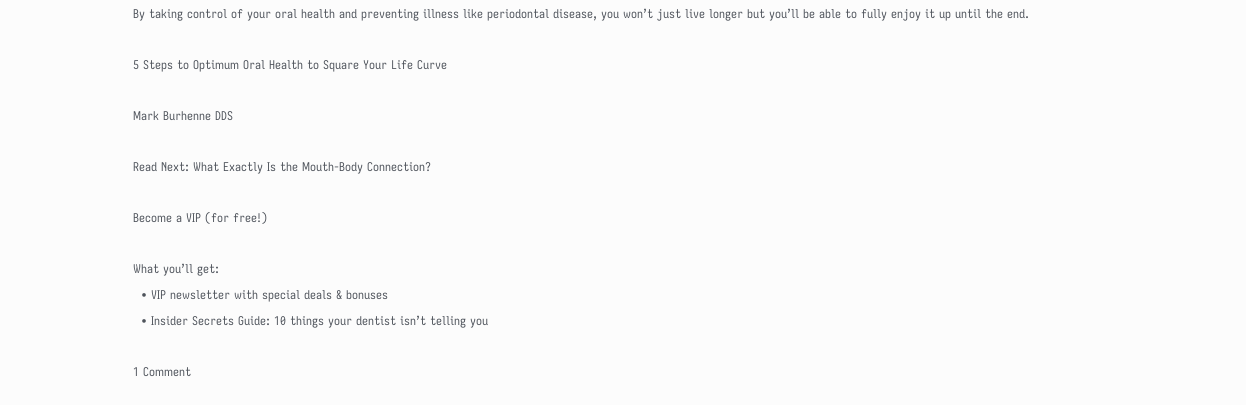By taking control of your oral health and preventing illness like periodontal disease, you won’t just live longer but you’ll be able to fully enjoy it up until the end.

5 Steps to Optimum Oral Health to Square Your Life Curve

Mark Burhenne DDS

Read Next: What Exactly Is the Mouth-Body Connection?

Become a VIP (for free!)

What you’ll get:
  • VIP newsletter with special deals & bonuses
  • Insider Secrets Guide: 10 things your dentist isn’t telling you

1 Comment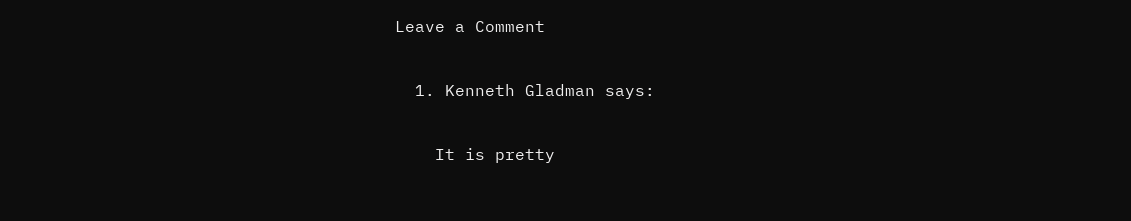Leave a Comment

  1. Kenneth Gladman says:

    It is pretty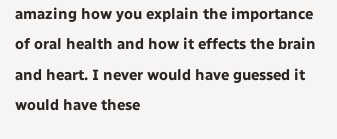amazing how you explain the importance of oral health and how it effects the brain and heart. I never would have guessed it would have these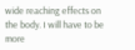wide reaching effects on the body. I will have to be more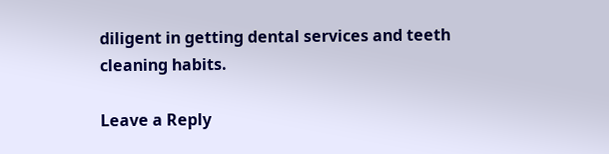diligent in getting dental services and teeth cleaning habits.

Leave a Reply